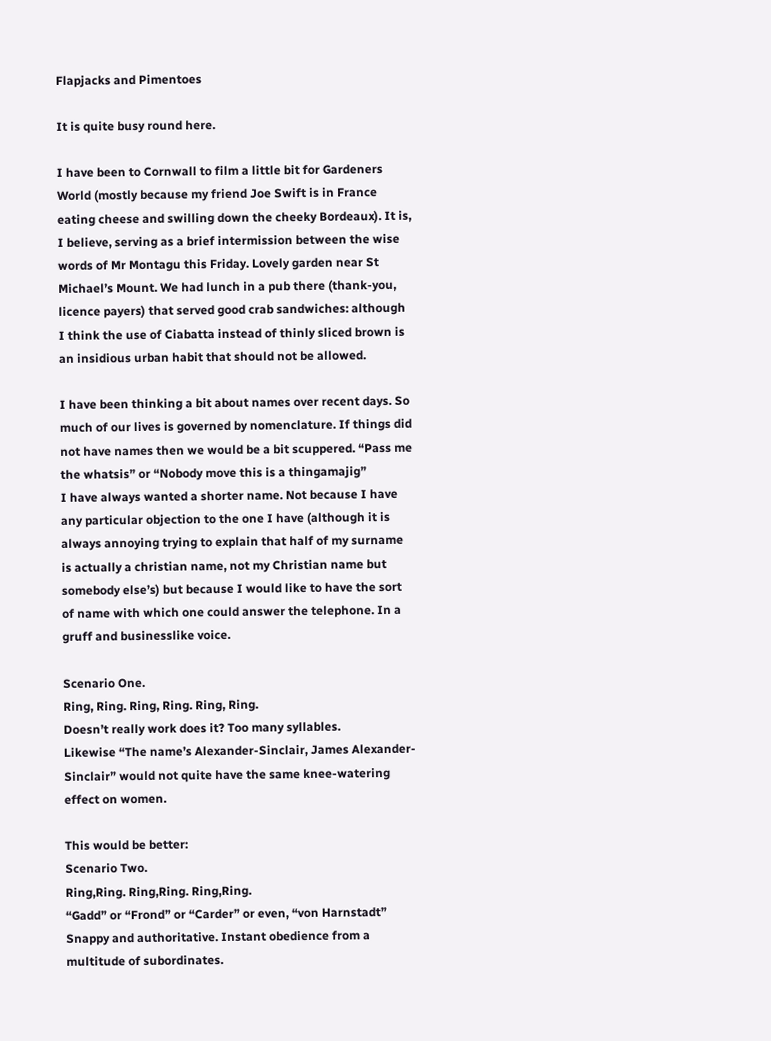Flapjacks and Pimentoes

It is quite busy round here.

I have been to Cornwall to film a little bit for Gardeners World (mostly because my friend Joe Swift is in France eating cheese and swilling down the cheeky Bordeaux). It is, I believe, serving as a brief intermission between the wise words of Mr Montagu this Friday. Lovely garden near St Michael’s Mount. We had lunch in a pub there (thank-you, licence payers) that served good crab sandwiches: although I think the use of Ciabatta instead of thinly sliced brown is an insidious urban habit that should not be allowed.

I have been thinking a bit about names over recent days. So much of our lives is governed by nomenclature. If things did not have names then we would be a bit scuppered. “Pass me the whatsis” or “Nobody move this is a thingamajig”
I have always wanted a shorter name. Not because I have any particular objection to the one I have (although it is always annoying trying to explain that half of my surname is actually a christian name, not my Christian name but somebody else’s) but because I would like to have the sort of name with which one could answer the telephone. In a gruff and businesslike voice.

Scenario One.
Ring, Ring. Ring, Ring. Ring, Ring.
Doesn’t really work does it? Too many syllables.
Likewise “The name’s Alexander-Sinclair, James Alexander-Sinclair” would not quite have the same knee-watering effect on women.

This would be better:
Scenario Two.
Ring,Ring. Ring,Ring. Ring,Ring.
“Gadd” or “Frond” or “Carder” or even, “von Harnstadt”
Snappy and authoritative. Instant obedience from a multitude of subordinates.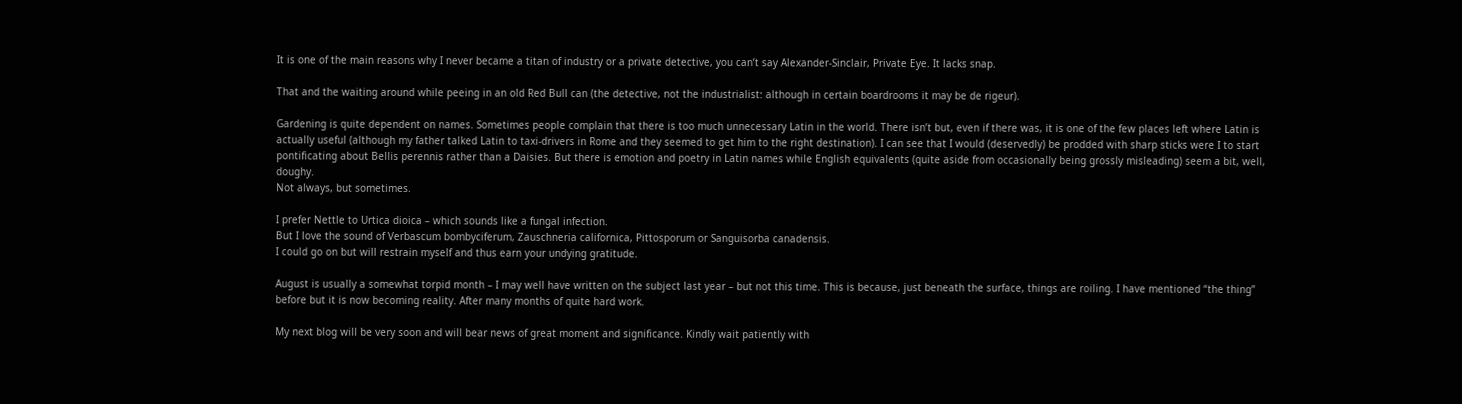It is one of the main reasons why I never became a titan of industry or a private detective, you can’t say Alexander-Sinclair, Private Eye. It lacks snap.

That and the waiting around while peeing in an old Red Bull can (the detective, not the industrialist: although in certain boardrooms it may be de rigeur).

Gardening is quite dependent on names. Sometimes people complain that there is too much unnecessary Latin in the world. There isn’t but, even if there was, it is one of the few places left where Latin is actually useful (although my father talked Latin to taxi-drivers in Rome and they seemed to get him to the right destination). I can see that I would (deservedly) be prodded with sharp sticks were I to start pontificating about Bellis perennis rather than a Daisies. But there is emotion and poetry in Latin names while English equivalents (quite aside from occasionally being grossly misleading) seem a bit, well, doughy.
Not always, but sometimes.

I prefer Nettle to Urtica dioica – which sounds like a fungal infection.
But I love the sound of Verbascum bombyciferum, Zauschneria californica, Pittosporum or Sanguisorba canadensis.
I could go on but will restrain myself and thus earn your undying gratitude.

August is usually a somewhat torpid month – I may well have written on the subject last year – but not this time. This is because, just beneath the surface, things are roiling. I have mentioned “the thing” before but it is now becoming reality. After many months of quite hard work.

My next blog will be very soon and will bear news of great moment and significance. Kindly wait patiently with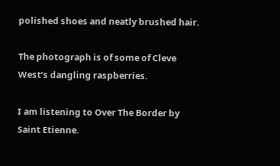polished shoes and neatly brushed hair.

The photograph is of some of Cleve West’s dangling raspberries.

I am listening to Over The Border by Saint Etienne.